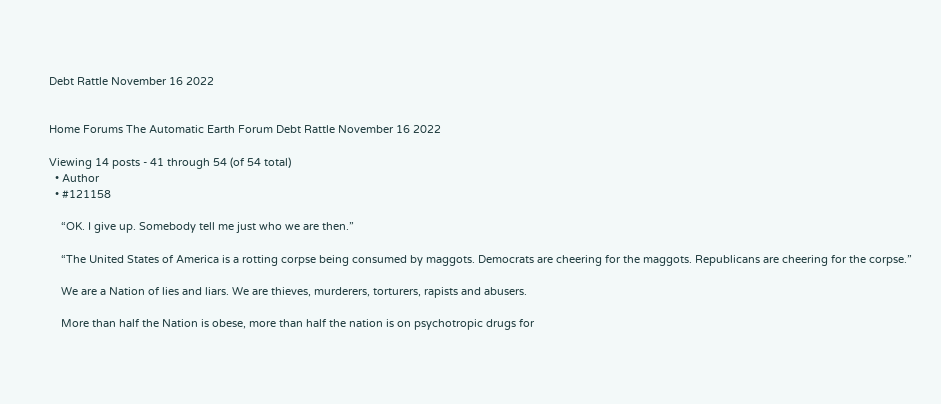Debt Rattle November 16 2022


Home Forums The Automatic Earth Forum Debt Rattle November 16 2022

Viewing 14 posts - 41 through 54 (of 54 total)
  • Author
  • #121158

    “OK. I give up. Somebody tell me just who we are then.”

    “The United States of America is a rotting corpse being consumed by maggots. Democrats are cheering for the maggots. Republicans are cheering for the corpse.”

    We are a Nation of lies and liars. We are thieves, murderers, torturers, rapists and abusers.

    More than half the Nation is obese, more than half the nation is on psychotropic drugs for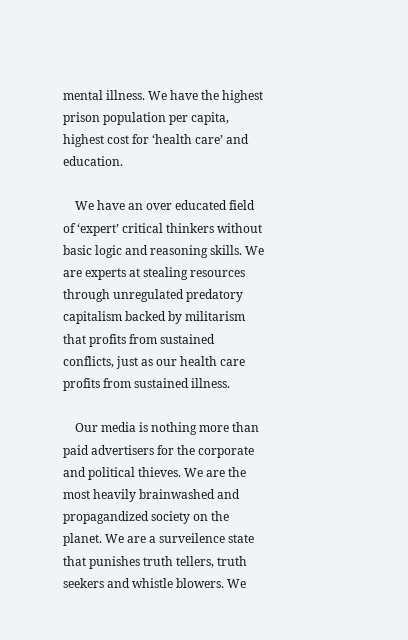mental illness. We have the highest prison population per capita, highest cost for ‘health care’ and education.

    We have an over educated field of ‘expert’ critical thinkers without basic logic and reasoning skills. We are experts at stealing resources through unregulated predatory capitalism backed by militarism that profits from sustained conflicts, just as our health care profits from sustained illness.

    Our media is nothing more than paid advertisers for the corporate and political thieves. We are the most heavily brainwashed and propagandized society on the planet. We are a surveilence state that punishes truth tellers, truth seekers and whistle blowers. We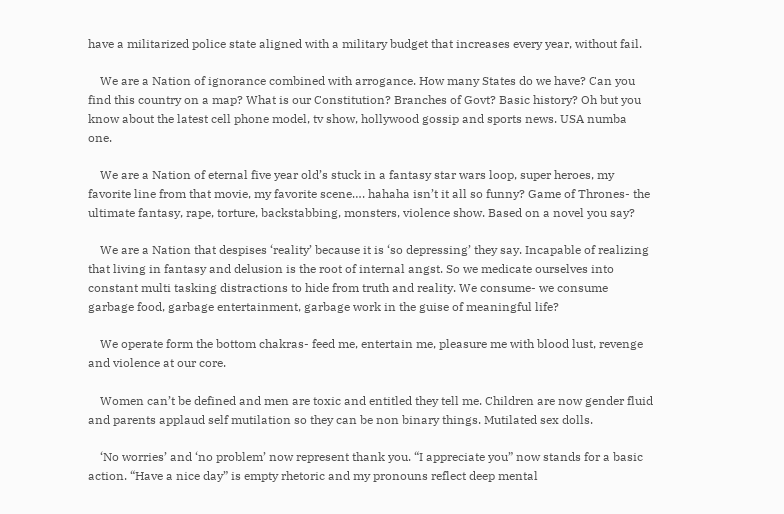have a militarized police state aligned with a military budget that increases every year, without fail.

    We are a Nation of ignorance combined with arrogance. How many States do we have? Can you find this country on a map? What is our Constitution? Branches of Govt? Basic history? Oh but you know about the latest cell phone model, tv show, hollywood gossip and sports news. USA numba one.

    We are a Nation of eternal five year old’s stuck in a fantasy star wars loop, super heroes, my favorite line from that movie, my favorite scene…. hahaha isn’t it all so funny? Game of Thrones- the ultimate fantasy, rape, torture, backstabbing, monsters, violence show. Based on a novel you say?

    We are a Nation that despises ‘reality’ because it is ‘so depressing’ they say. Incapable of realizing that living in fantasy and delusion is the root of internal angst. So we medicate ourselves into constant multi tasking distractions to hide from truth and reality. We consume- we consume garbage food, garbage entertainment, garbage work in the guise of meaningful life?

    We operate form the bottom chakras- feed me, entertain me, pleasure me with blood lust, revenge and violence at our core.

    Women can’t be defined and men are toxic and entitled they tell me. Children are now gender fluid and parents applaud self mutilation so they can be non binary things. Mutilated sex dolls.

    ‘No worries’ and ‘no problem’ now represent thank you. “I appreciate you” now stands for a basic action. “Have a nice day” is empty rhetoric and my pronouns reflect deep mental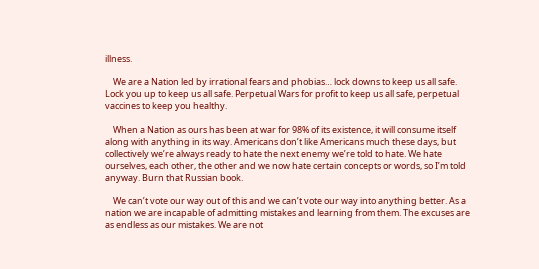illness.

    We are a Nation led by irrational fears and phobias… lock downs to keep us all safe. Lock you up to keep us all safe. Perpetual Wars for profit to keep us all safe, perpetual vaccines to keep you healthy.

    When a Nation as ours has been at war for 98% of its existence, it will consume itself along with anything in its way. Americans don’t like Americans much these days, but collectively we’re always ready to hate the next enemy we’re told to hate. We hate ourselves, each other, the other and we now hate certain concepts or words, so I’m told anyway. Burn that Russian book.

    We can’t vote our way out of this and we can’t vote our way into anything better. As a nation we are incapable of admitting mistakes and learning from them. The excuses are as endless as our mistakes. We are not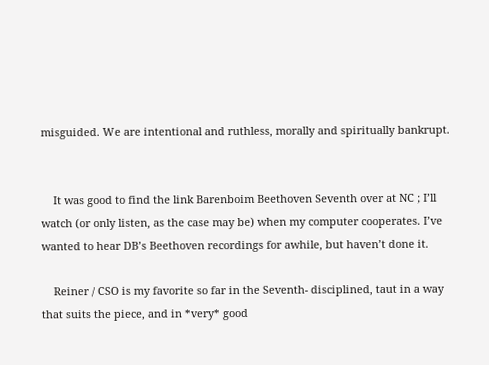misguided. We are intentional and ruthless, morally and spiritually bankrupt.


    It was good to find the link Barenboim Beethoven Seventh over at NC ; I’ll watch (or only listen, as the case may be) when my computer cooperates. I’ve wanted to hear DB’s Beethoven recordings for awhile, but haven’t done it.

    Reiner / CSO is my favorite so far in the Seventh- disciplined, taut in a way that suits the piece, and in *very* good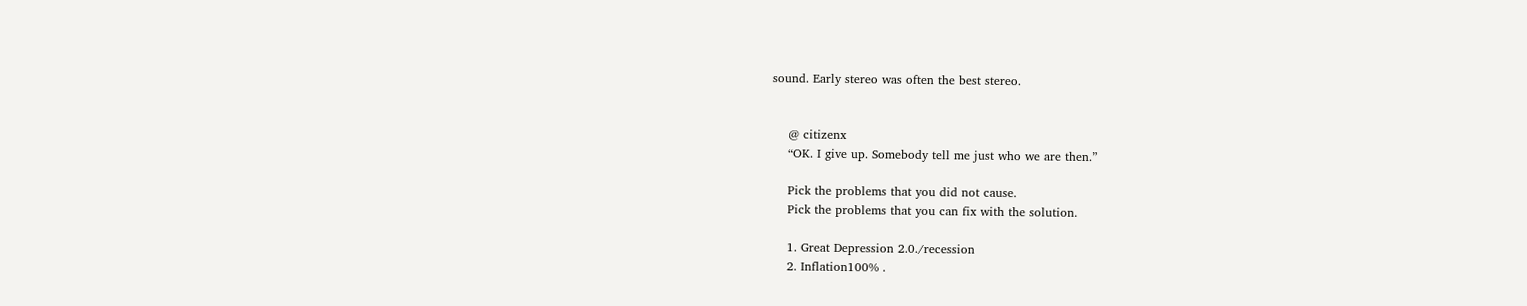sound. Early stereo was often the best stereo.


    @ citizenx
    “OK. I give up. Somebody tell me just who we are then.”

    Pick the problems that you did not cause.
    Pick the problems that you can fix with the solution.

    1. Great Depression 2.0./recession
    2. Inflation100% .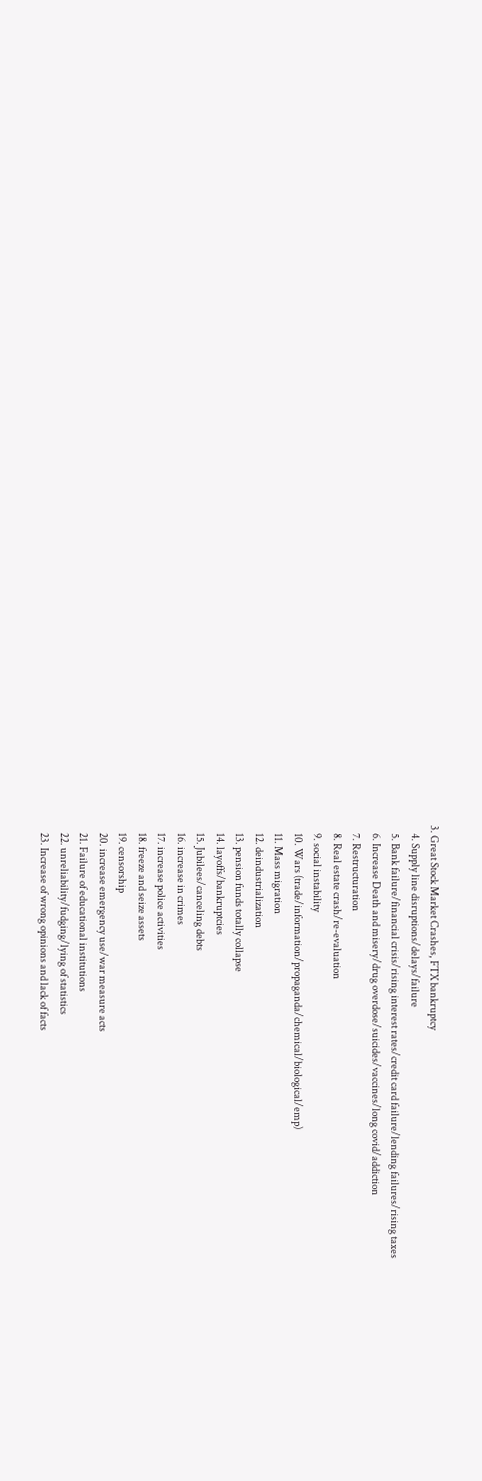3. Great Stock Market Crashes, FTX bankruptcy
    4. Supply line disruptions/delays/failure
    5. Bank failure/financial crisis/rising interest rates/credit card failure/lending failures/rising taxes
    6. Increase Death and misery/drug overdose/suicides/vaccines/long covid/addiction
    7. Restructuration
    8. Real estate crash/re-evaluation
    9. social instability
    10. Wars (trade/information/propaganda/chemical/biological/emp)
    11. Mass migration
    12. deindustrialization
    13. pension funds totally collapse
    14. layoffs/bankruptcies
    15. Jubilees/canceling debts
    16. increase in crimes
    17. increase police activities
    18. freeze and seize assets
    19. censorship
    20. increase emergency use/war measure acts
    21. Failure of educational institutions
    22. unreliability/fudging/lying of statistics
    23. Increase of wrong opinions and lack of facts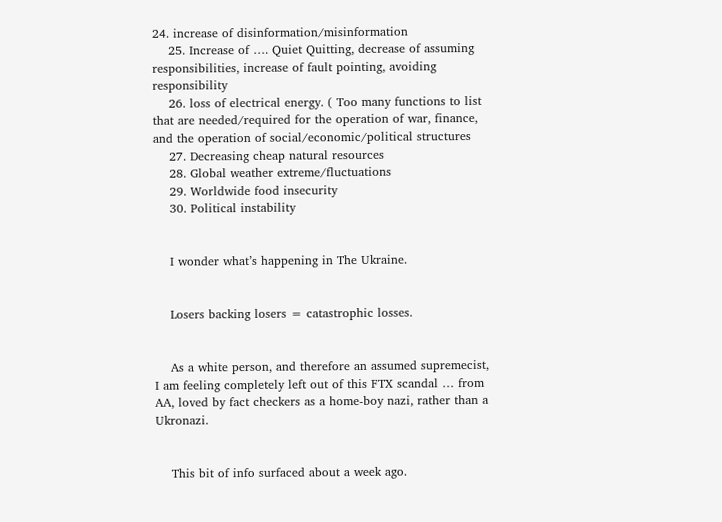24. increase of disinformation/misinformation
    25. Increase of …. Quiet Quitting, decrease of assuming responsibilities, increase of fault pointing, avoiding responsibility
    26. loss of electrical energy. ( Too many functions to list that are needed/required for the operation of war, finance, and the operation of social/economic/political structures
    27. Decreasing cheap natural resources
    28. Global weather extreme/fluctuations
    29. Worldwide food insecurity
    30. Political instability


    I wonder what’s happening in The Ukraine.


    Losers backing losers = catastrophic losses.


    As a white person, and therefore an assumed supremecist, I am feeling completely left out of this FTX scandal … from AA, loved by fact checkers as a home-boy nazi, rather than a Ukronazi.


    This bit of info surfaced about a week ago.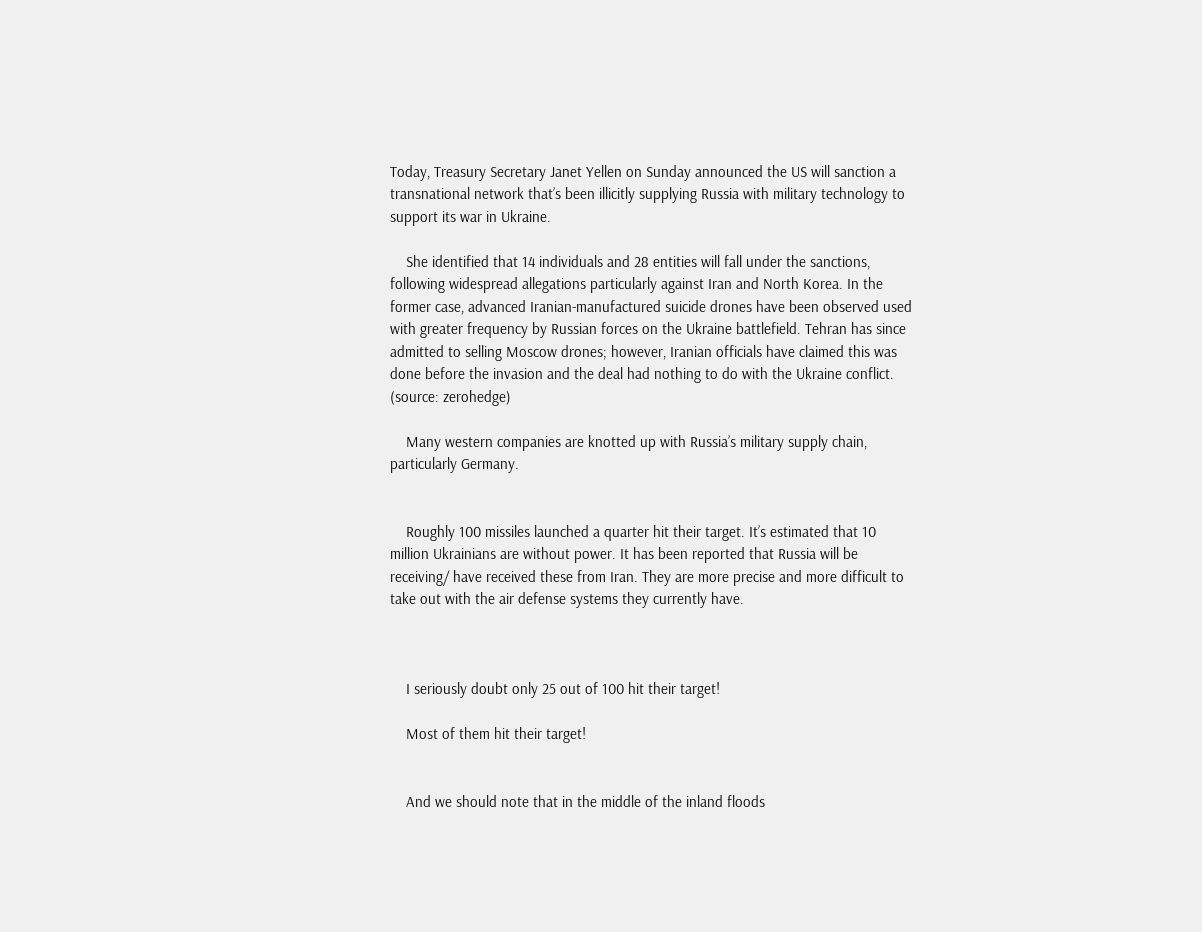Today, Treasury Secretary Janet Yellen on Sunday announced the US will sanction a transnational network that’s been illicitly supplying Russia with military technology to support its war in Ukraine.

    She identified that 14 individuals and 28 entities will fall under the sanctions, following widespread allegations particularly against Iran and North Korea. In the former case, advanced Iranian-manufactured suicide drones have been observed used with greater frequency by Russian forces on the Ukraine battlefield. Tehran has since admitted to selling Moscow drones; however, Iranian officials have claimed this was done before the invasion and the deal had nothing to do with the Ukraine conflict. (source: zerohedge)

    Many western companies are knotted up with Russia’s military supply chain, particularly Germany.


    Roughly 100 missiles launched a quarter hit their target. It’s estimated that 10 million Ukrainians are without power. It has been reported that Russia will be receiving/ have received these from Iran. They are more precise and more difficult to take out with the air defense systems they currently have.



    I seriously doubt only 25 out of 100 hit their target!

    Most of them hit their target!


    And we should note that in the middle of the inland floods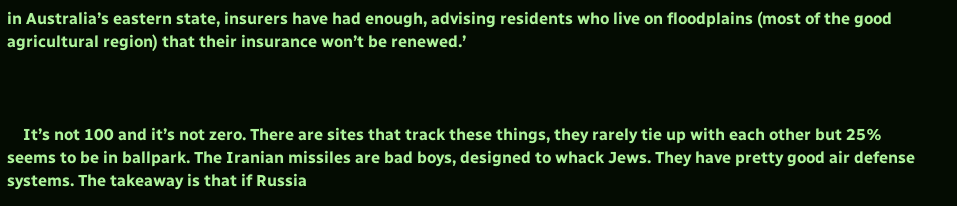in Australia’s eastern state, insurers have had enough, advising residents who live on floodplains (most of the good agricultural region) that their insurance won’t be renewed.’



    It’s not 100 and it’s not zero. There are sites that track these things, they rarely tie up with each other but 25% seems to be in ballpark. The Iranian missiles are bad boys, designed to whack Jews. They have pretty good air defense systems. The takeaway is that if Russia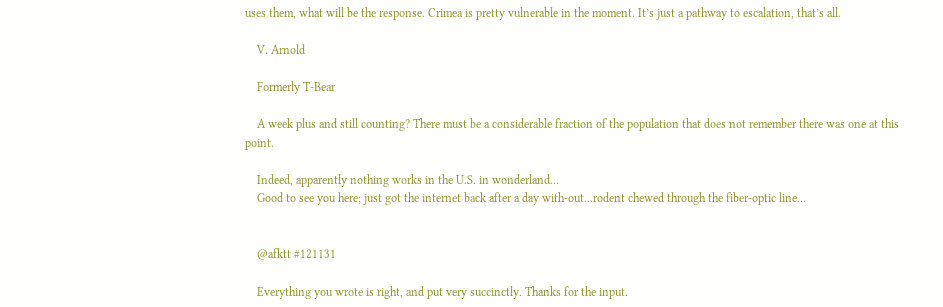uses them, what will be the response. Crimea is pretty vulnerable in the moment. It’s just a pathway to escalation, that’s all.

    V. Arnold

    Formerly T-Bear

    A week plus and still counting? There must be a considerable fraction of the population that does not remember there was one at this point.

    Indeed, apparently nothing works in the U.S. in wonderland…
    Good to see you here; just got the internet back after a day with-out…rodent chewed through the fiber-optic line…


    @afktt #121131

    Everything you wrote is right, and put very succinctly. Thanks for the input.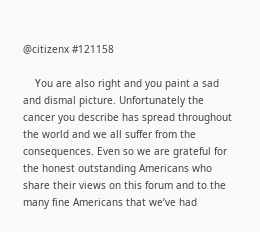@citizenx #121158

    You are also right and you paint a sad and dismal picture. Unfortunately the cancer you describe has spread throughout the world and we all suffer from the consequences. Even so we are grateful for the honest outstanding Americans who share their views on this forum and to the many fine Americans that we’ve had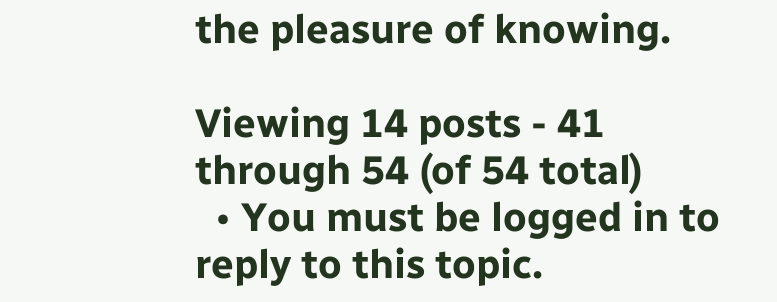the pleasure of knowing.

Viewing 14 posts - 41 through 54 (of 54 total)
  • You must be logged in to reply to this topic.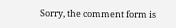Sorry, the comment form is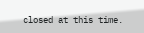closed at this time.